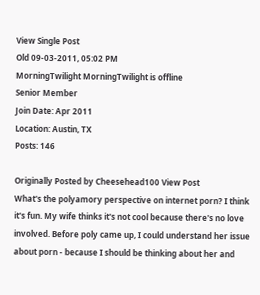View Single Post
Old 09-03-2011, 05:02 PM
MorningTwilight MorningTwilight is offline
Senior Member
Join Date: Apr 2011
Location: Austin, TX
Posts: 146

Originally Posted by Cheesehead100 View Post
What's the polyamory perspective on internet porn? I think it's fun. My wife thinks it's not cool because there's no love involved. Before poly came up, I could understand her issue about porn - because I should be thinking about her and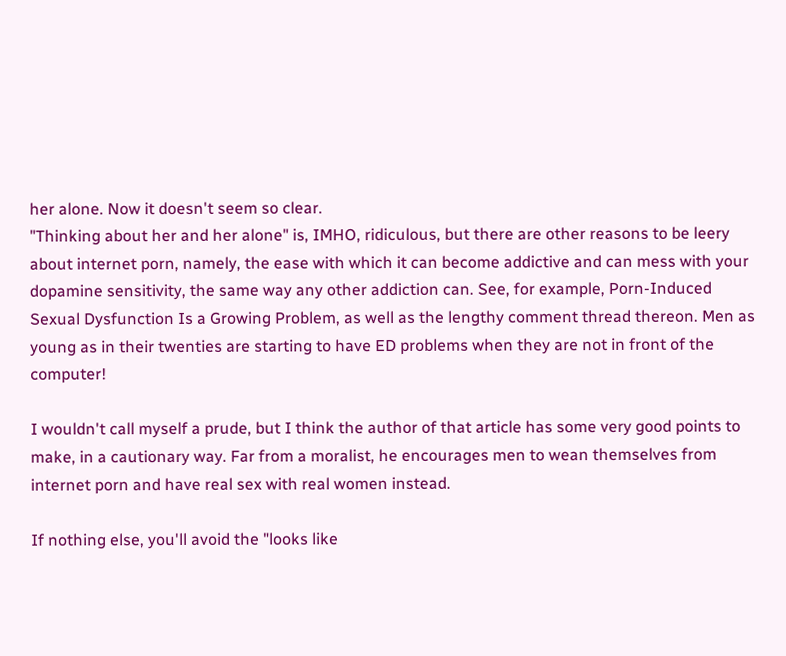her alone. Now it doesn't seem so clear.
"Thinking about her and her alone" is, IMHO, ridiculous, but there are other reasons to be leery about internet porn, namely, the ease with which it can become addictive and can mess with your dopamine sensitivity, the same way any other addiction can. See, for example, Porn-Induced Sexual Dysfunction Is a Growing Problem, as well as the lengthy comment thread thereon. Men as young as in their twenties are starting to have ED problems when they are not in front of the computer!

I wouldn't call myself a prude, but I think the author of that article has some very good points to make, in a cautionary way. Far from a moralist, he encourages men to wean themselves from internet porn and have real sex with real women instead.

If nothing else, you'll avoid the "looks like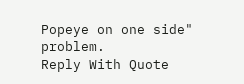Popeye on one side" problem.
Reply With Quote